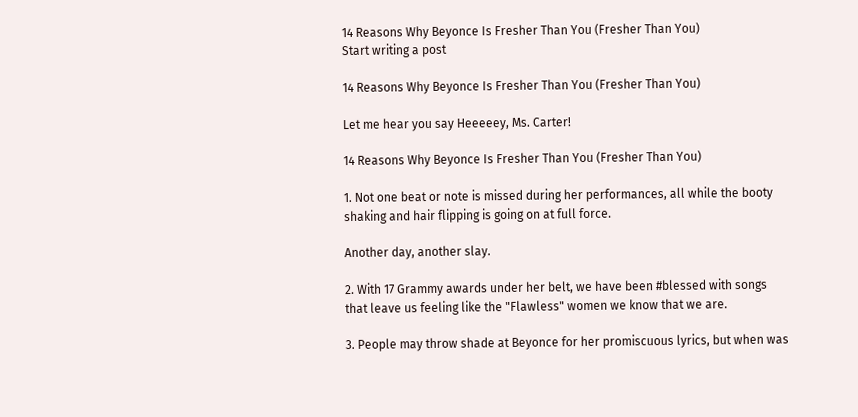14 Reasons Why Beyonce Is Fresher Than You (Fresher Than You)
Start writing a post

14 Reasons Why Beyonce Is Fresher Than You (Fresher Than You)

Let me hear you say Heeeeey, Ms. Carter!

14 Reasons Why Beyonce Is Fresher Than You (Fresher Than You)

1. Not one beat or note is missed during her performances, all while the booty shaking and hair flipping is going on at full force.

Another day, another slay.

2. With 17 Grammy awards under her belt, we have been #blessed with songs that leave us feeling like the "Flawless" women we know that we are.

3. People may throw shade at Beyonce for her promiscuous lyrics, but when was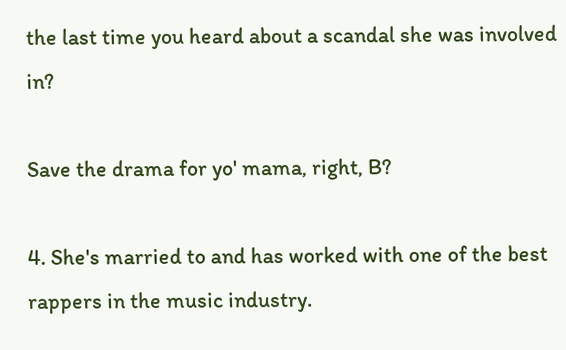the last time you heard about a scandal she was involved in?

Save the drama for yo' mama, right, B?

4. She's married to and has worked with one of the best rappers in the music industry.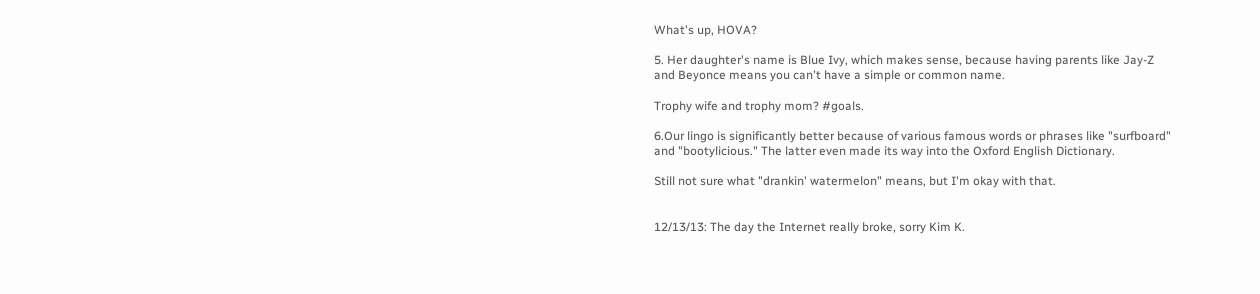What's up, HOVA?

5. Her daughter's name is Blue Ivy, which makes sense, because having parents like Jay-Z and Beyonce means you can't have a simple or common name.

Trophy wife and trophy mom? #goals.

6.Our lingo is significantly better because of various famous words or phrases like "surfboard" and "bootylicious." The latter even made its way into the Oxford English Dictionary.

Still not sure what "drankin' watermelon" means, but I'm okay with that.


12/13/13: The day the Internet really broke, sorry Kim K.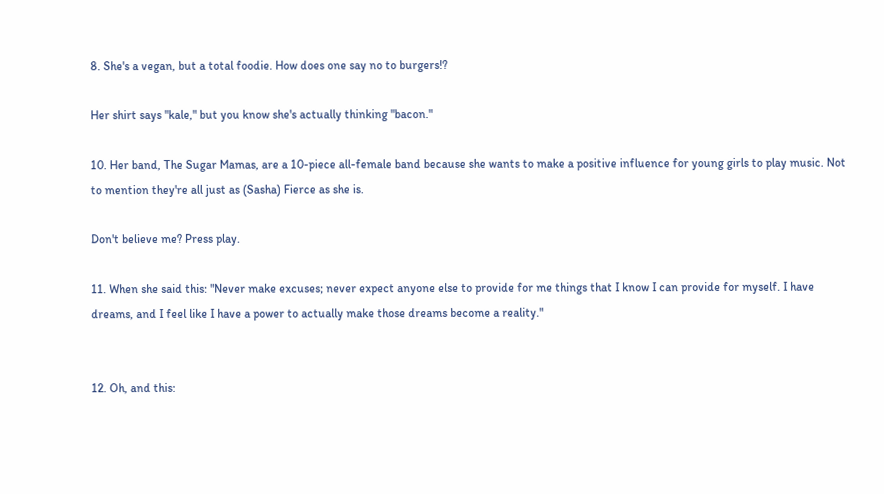8. She's a vegan, but a total foodie. How does one say no to burgers!?

Her shirt says "kale," but you know she's actually thinking "bacon."

10. Her band, The Sugar Mamas, are a 10-piece all-female band because she wants to make a positive influence for young girls to play music. Not to mention they're all just as (Sasha) Fierce as she is.

Don't believe me? Press play.

11. When she said this: "Never make excuses; never expect anyone else to provide for me things that I know I can provide for myself. I have dreams, and I feel like I have a power to actually make those dreams become a reality."


12. Oh, and this: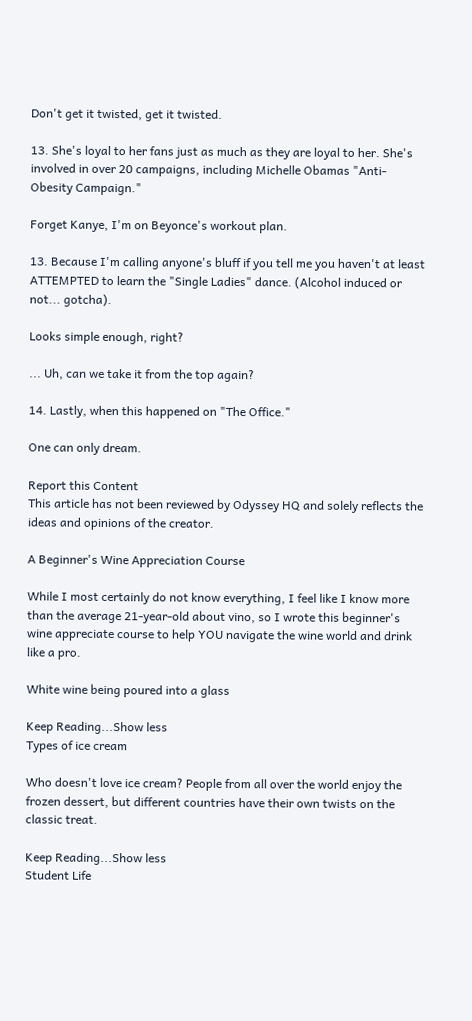Don't get it twisted, get it twisted.

13. She's loyal to her fans just as much as they are loyal to her. She's involved in over 20 campaigns, including Michelle Obamas "Anti-Obesity Campaign."

Forget Kanye, I'm on Beyonce's workout plan.

13. Because I'm calling anyone's bluff if you tell me you haven't at least ATTEMPTED to learn the "Single Ladies" dance. (Alcohol induced or not... gotcha).

Looks simple enough, right?

... Uh, can we take it from the top again?

14. Lastly, when this happened on "The Office."

One can only dream.

Report this Content
This article has not been reviewed by Odyssey HQ and solely reflects the ideas and opinions of the creator.

A Beginner's Wine Appreciation Course

While I most certainly do not know everything, I feel like I know more than the average 21-year-old about vino, so I wrote this beginner's wine appreciate course to help YOU navigate the wine world and drink like a pro.

White wine being poured into a glass

Keep Reading...Show less
Types of ice cream

Who doesn't love ice cream? People from all over the world enjoy the frozen dessert, but different countries have their own twists on the classic treat.

Keep Reading...Show less
Student Life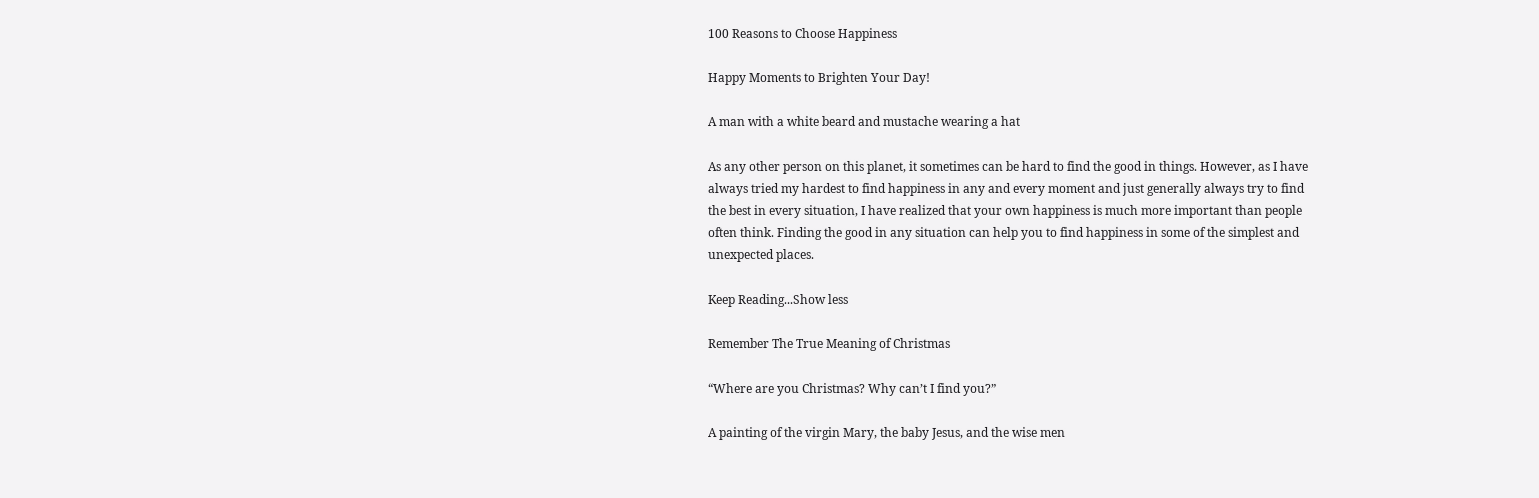100 Reasons to Choose Happiness

Happy Moments to Brighten Your Day!

A man with a white beard and mustache wearing a hat

As any other person on this planet, it sometimes can be hard to find the good in things. However, as I have always tried my hardest to find happiness in any and every moment and just generally always try to find the best in every situation, I have realized that your own happiness is much more important than people often think. Finding the good in any situation can help you to find happiness in some of the simplest and unexpected places.

Keep Reading...Show less

Remember The True Meaning of Christmas

“Where are you Christmas? Why can’t I find you?”

A painting of the virgin Mary, the baby Jesus, and the wise men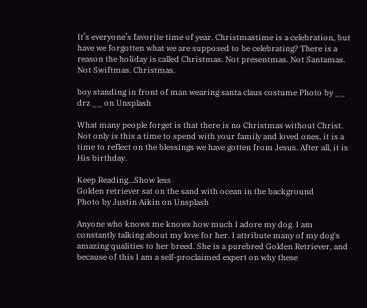It’s everyone’s favorite time of year. Christmastime is a celebration, but have we forgotten what we are supposed to be celebrating? There is a reason the holiday is called Christmas. Not presentmas. Not Santamas. Not Swiftmas. Christmas.

boy standing in front of man wearing santa claus costume Photo by __ drz __ on Unsplash

What many people forget is that there is no Christmas without Christ. Not only is this a time to spend with your family and loved ones, it is a time to reflect on the blessings we have gotten from Jesus. After all, it is His birthday.

Keep Reading...Show less
Golden retriever sat on the sand with ocean in the background
Photo by Justin Aikin on Unsplash

Anyone who knows me knows how much I adore my dog. I am constantly talking about my love for her. I attribute many of my dog's amazing qualities to her breed. She is a purebred Golden Retriever, and because of this I am a self-proclaimed expert on why these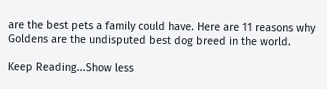are the best pets a family could have. Here are 11 reasons why Goldens are the undisputed best dog breed in the world.

Keep Reading...Show less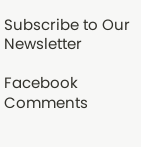Subscribe to Our Newsletter

Facebook Comments